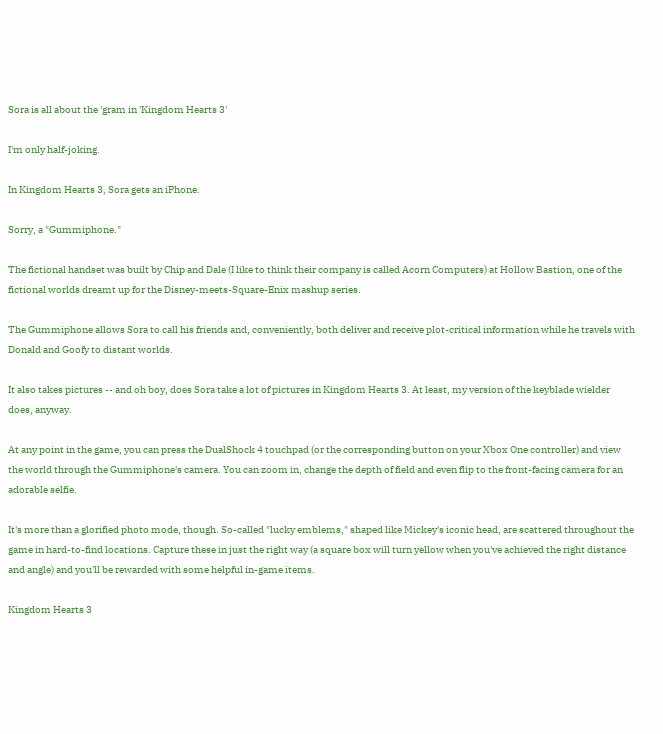Sora is all about the 'gram in 'Kingdom Hearts 3'

I'm only half-joking.

In Kingdom Hearts 3, Sora gets an iPhone.

Sorry, a "Gummiphone."

The fictional handset was built by Chip and Dale (I like to think their company is called Acorn Computers) at Hollow Bastion, one of the fictional worlds dreamt up for the Disney-meets-Square-Enix mashup series.

The Gummiphone allows Sora to call his friends and, conveniently, both deliver and receive plot-critical information while he travels with Donald and Goofy to distant worlds.

It also takes pictures -- and oh boy, does Sora take a lot of pictures in Kingdom Hearts 3. At least, my version of the keyblade wielder does, anyway.

At any point in the game, you can press the DualShock 4 touchpad (or the corresponding button on your Xbox One controller) and view the world through the Gummiphone's camera. You can zoom in, change the depth of field and even flip to the front-facing camera for an adorable selfie.

It's more than a glorified photo mode, though. So-called "lucky emblems," shaped like Mickey's iconic head, are scattered throughout the game in hard-to-find locations. Capture these in just the right way (a square box will turn yellow when you've achieved the right distance and angle) and you'll be rewarded with some helpful in-game items.

Kingdom Hearts 3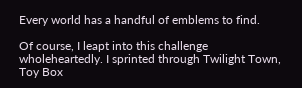Every world has a handful of emblems to find.

Of course, I leapt into this challenge wholeheartedly. I sprinted through Twilight Town, Toy Box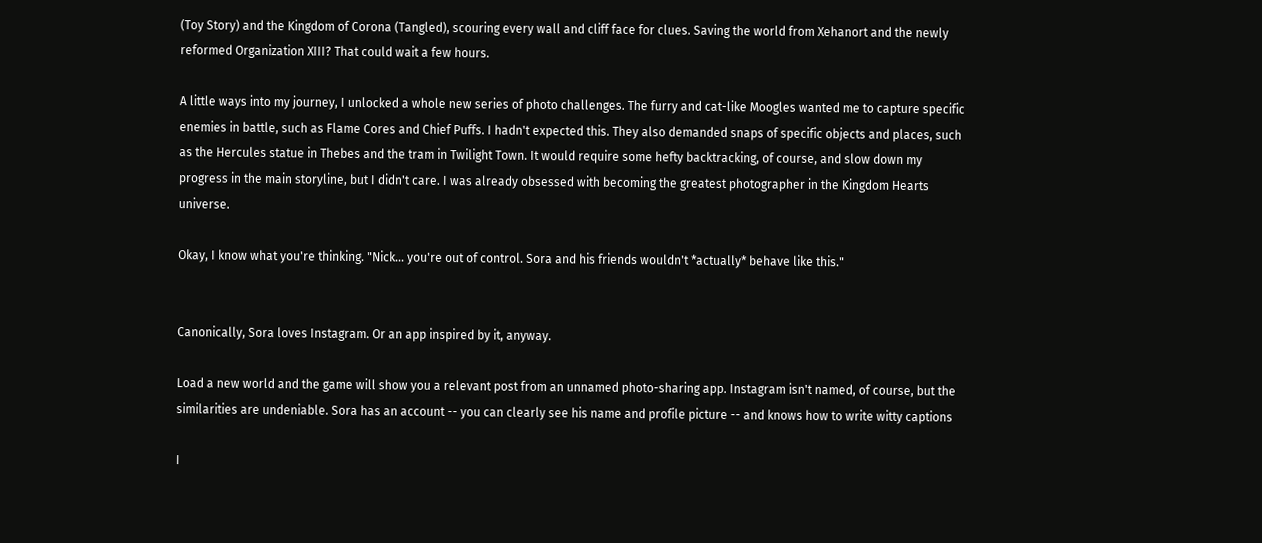(Toy Story) and the Kingdom of Corona (Tangled), scouring every wall and cliff face for clues. Saving the world from Xehanort and the newly reformed Organization XIII? That could wait a few hours.

A little ways into my journey, I unlocked a whole new series of photo challenges. The furry and cat-like Moogles wanted me to capture specific enemies in battle, such as Flame Cores and Chief Puffs. I hadn't expected this. They also demanded snaps of specific objects and places, such as the Hercules statue in Thebes and the tram in Twilight Town. It would require some hefty backtracking, of course, and slow down my progress in the main storyline, but I didn't care. I was already obsessed with becoming the greatest photographer in the Kingdom Hearts universe.

Okay, I know what you're thinking. "Nick... you're out of control. Sora and his friends wouldn't *actually* behave like this."


Canonically, Sora loves Instagram. Or an app inspired by it, anyway.

Load a new world and the game will show you a relevant post from an unnamed photo-sharing app. Instagram isn't named, of course, but the similarities are undeniable. Sora has an account -- you can clearly see his name and profile picture -- and knows how to write witty captions

I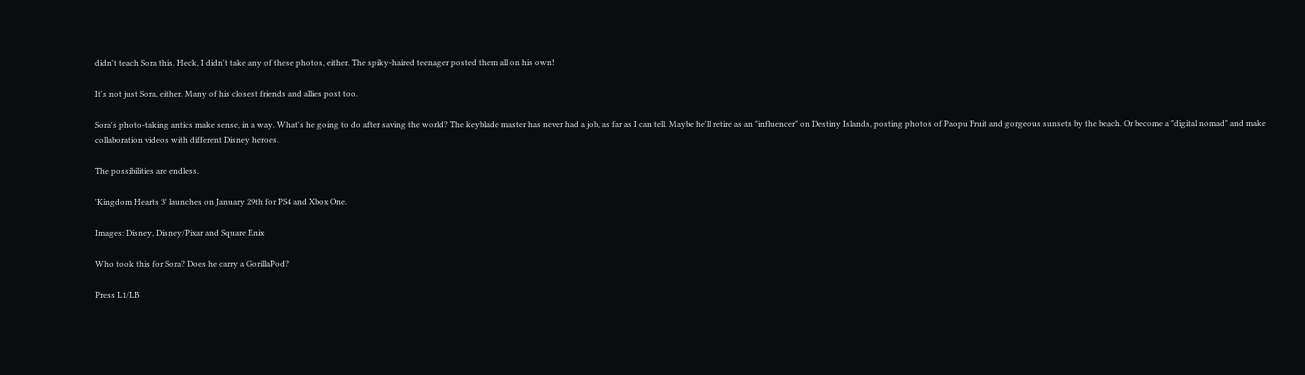didn't teach Sora this. Heck, I didn't take any of these photos, either. The spiky-haired teenager posted them all on his own!

It's not just Sora, either. Many of his closest friends and allies post too.

Sora's photo-taking antics make sense, in a way. What's he going to do after saving the world? The keyblade master has never had a job, as far as I can tell. Maybe he'll retire as an "influencer" on Destiny Islands, posting photos of Paopu Fruit and gorgeous sunsets by the beach. Or become a "digital nomad" and make collaboration videos with different Disney heroes.

The possibilities are endless.

'Kingdom Hearts 3' launches on January 29th for PS4 and Xbox One.

Images: Disney, Disney/Pixar and Square Enix

Who took this for Sora? Does he carry a GorillaPod?

Press L1/LB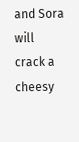and Sora will crack a cheesy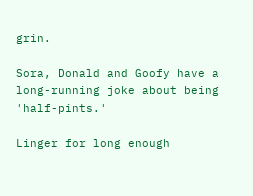grin.

Sora, Donald and Goofy have a long-running joke about being 'half-pints.'

Linger for long enough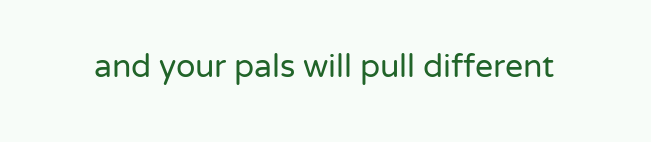and your pals will pull different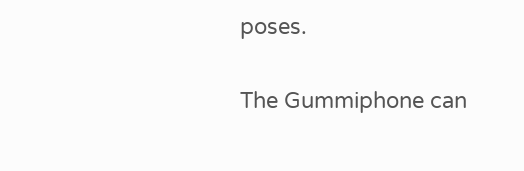poses.

The Gummiphone can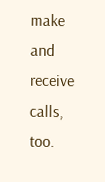make and receive calls, too.